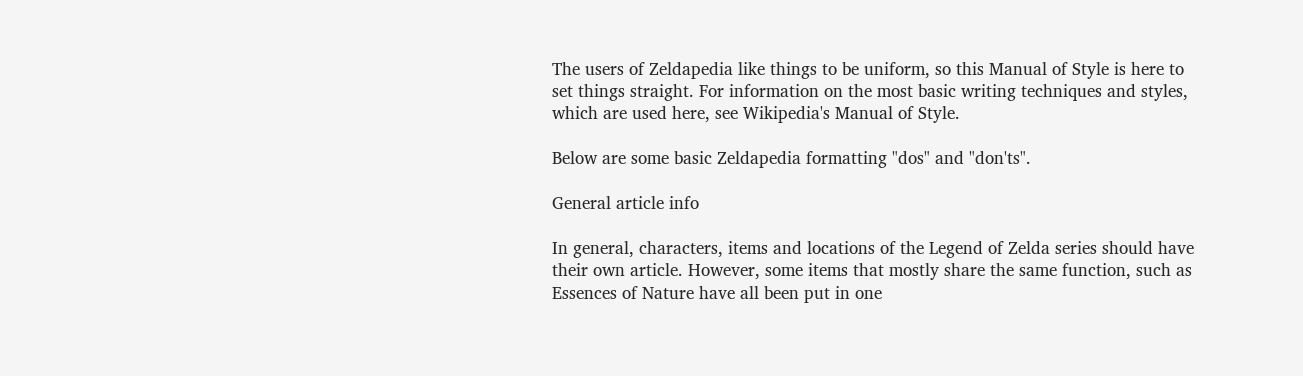The users of Zeldapedia like things to be uniform, so this Manual of Style is here to set things straight. For information on the most basic writing techniques and styles, which are used here, see Wikipedia's Manual of Style.

Below are some basic Zeldapedia formatting "dos" and "don'ts".

General article info

In general, characters, items and locations of the Legend of Zelda series should have their own article. However, some items that mostly share the same function, such as Essences of Nature have all been put in one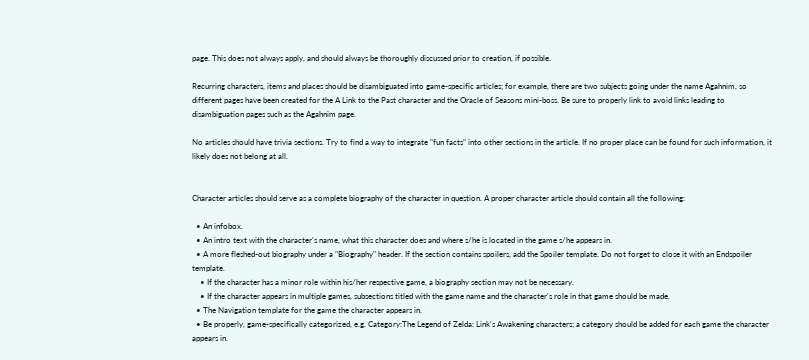page. This does not always apply, and should always be thoroughly discussed prior to creation, if possible.

Recurring characters, items and places should be disambiguated into game-specific articles; for example, there are two subjects going under the name Agahnim, so different pages have been created for the A Link to the Past character and the Oracle of Seasons mini-boss. Be sure to properly link to avoid links leading to disambiguation pages such as the Agahnim page.

No articles should have trivia sections. Try to find a way to integrate "fun facts" into other sections in the article. If no proper place can be found for such information, it likely does not belong at all.


Character articles should serve as a complete biography of the character in question. A proper character article should contain all the following:

  • An infobox.
  • An intro text with the character's name, what this character does and where s/he is located in the game s/he appears in.
  • A more fleshed-out biography under a "Biography" header. If the section contains spoilers, add the Spoiler template. Do not forget to close it with an Endspoiler template.
    • If the character has a minor role within his/her respective game, a biography section may not be necessary.
    • If the character appears in multiple games, subsections titled with the game name and the character's role in that game should be made.
  • The Navigation template for the game the character appears in.
  • Be properly, game-specifically categorized, e.g. Category:The Legend of Zelda: Link's Awakening characters; a category should be added for each game the character appears in.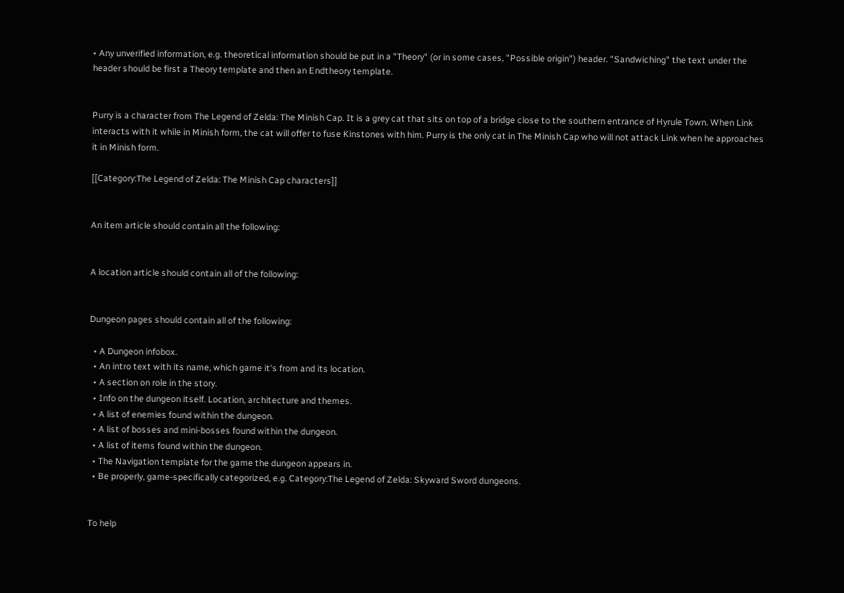• Any unverified information, e.g. theoretical information should be put in a "Theory" (or in some cases, "Possible origin") header. "Sandwiching" the text under the header should be first a Theory template and then an Endtheory template.


Purry is a character from The Legend of Zelda: The Minish Cap. It is a grey cat that sits on top of a bridge close to the southern entrance of Hyrule Town. When Link interacts with it while in Minish form, the cat will offer to fuse Kinstones with him. Purry is the only cat in The Minish Cap who will not attack Link when he approaches it in Minish form.

[[Category:The Legend of Zelda: The Minish Cap characters]]


An item article should contain all the following:


A location article should contain all of the following:


Dungeon pages should contain all of the following:

  • A Dungeon infobox.
  • An intro text with its name, which game it's from and its location.
  • A section on role in the story.
  • Info on the dungeon itself. Location, architecture and themes.
  • A list of enemies found within the dungeon.
  • A list of bosses and mini-bosses found within the dungeon.
  • A list of items found within the dungeon.
  • The Navigation template for the game the dungeon appears in.
  • Be properly, game-specifically categorized, e.g. Category:The Legend of Zelda: Skyward Sword dungeons.


To help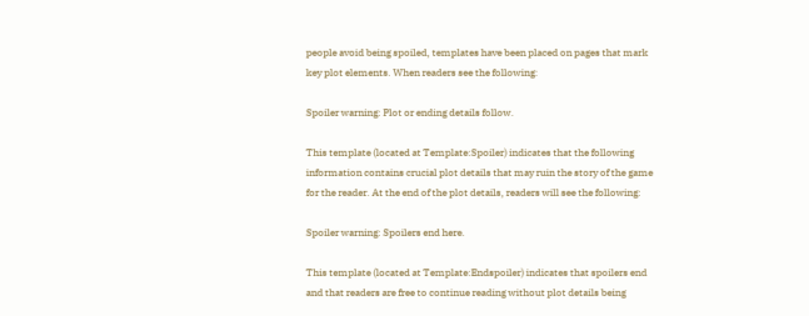people avoid being spoiled, templates have been placed on pages that mark key plot elements. When readers see the following:

Spoiler warning: Plot or ending details follow.

This template (located at Template:Spoiler) indicates that the following information contains crucial plot details that may ruin the story of the game for the reader. At the end of the plot details, readers will see the following:

Spoiler warning: Spoilers end here.

This template (located at Template:Endspoiler) indicates that spoilers end and that readers are free to continue reading without plot details being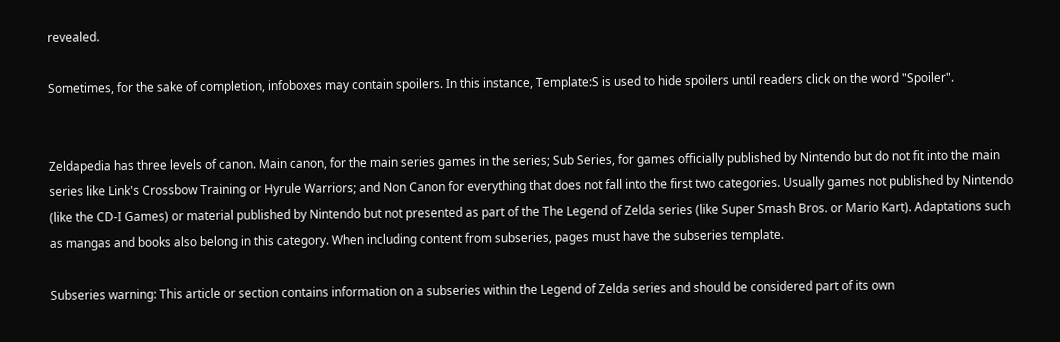revealed.

Sometimes, for the sake of completion, infoboxes may contain spoilers. In this instance, Template:S is used to hide spoilers until readers click on the word "Spoiler".


Zeldapedia has three levels of canon. Main canon, for the main series games in the series; Sub Series, for games officially published by Nintendo but do not fit into the main series like Link's Crossbow Training or Hyrule Warriors; and Non Canon for everything that does not fall into the first two categories. Usually games not published by Nintendo (like the CD-I Games) or material published by Nintendo but not presented as part of the The Legend of Zelda series (like Super Smash Bros. or Mario Kart). Adaptations such as mangas and books also belong in this category. When including content from subseries, pages must have the subseries template.

Subseries warning: This article or section contains information on a subseries within the Legend of Zelda series and should be considered part of its own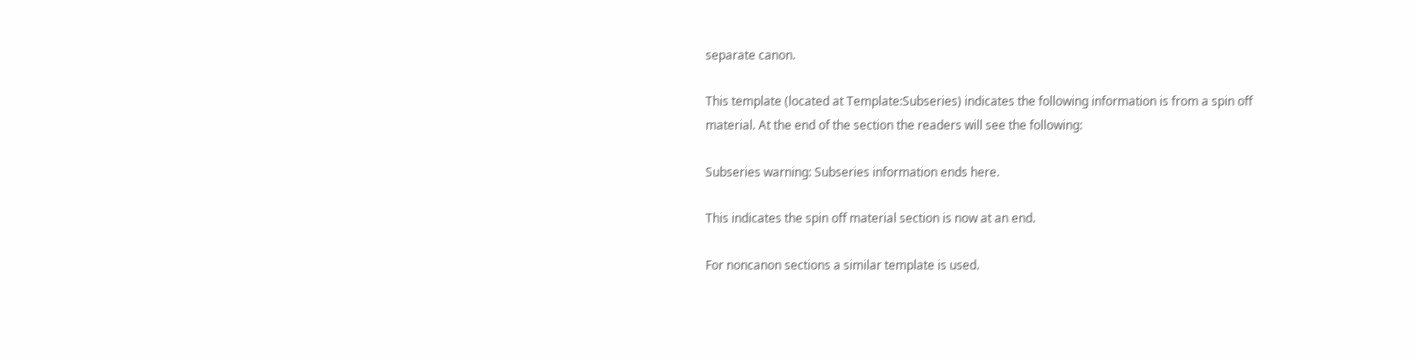separate canon.

This template (located at Template:Subseries) indicates the following information is from a spin off material. At the end of the section the readers will see the following:

Subseries warning: Subseries information ends here.

This indicates the spin off material section is now at an end.

For noncanon sections a similar template is used.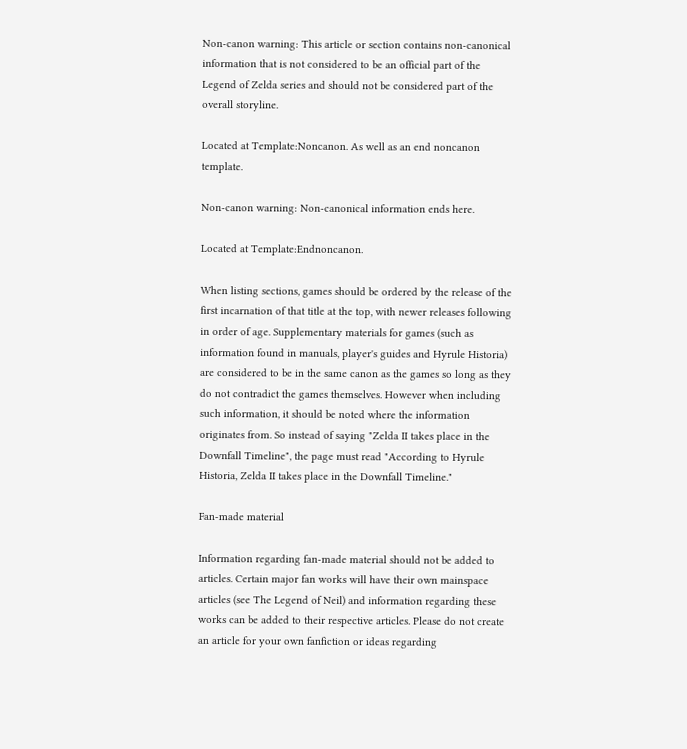Non-canon warning: This article or section contains non-canonical information that is not considered to be an official part of the Legend of Zelda series and should not be considered part of the overall storyline.

Located at Template:Noncanon. As well as an end noncanon template.

Non-canon warning: Non-canonical information ends here.

Located at Template:Endnoncanon.

When listing sections, games should be ordered by the release of the first incarnation of that title at the top, with newer releases following in order of age. Supplementary materials for games (such as information found in manuals, player's guides and Hyrule Historia) are considered to be in the same canon as the games so long as they do not contradict the games themselves. However when including such information, it should be noted where the information originates from. So instead of saying "Zelda II takes place in the Downfall Timeline", the page must read "According to Hyrule Historia, Zelda II takes place in the Downfall Timeline."

Fan-made material

Information regarding fan-made material should not be added to articles. Certain major fan works will have their own mainspace articles (see The Legend of Neil) and information regarding these works can be added to their respective articles. Please do not create an article for your own fanfiction or ideas regarding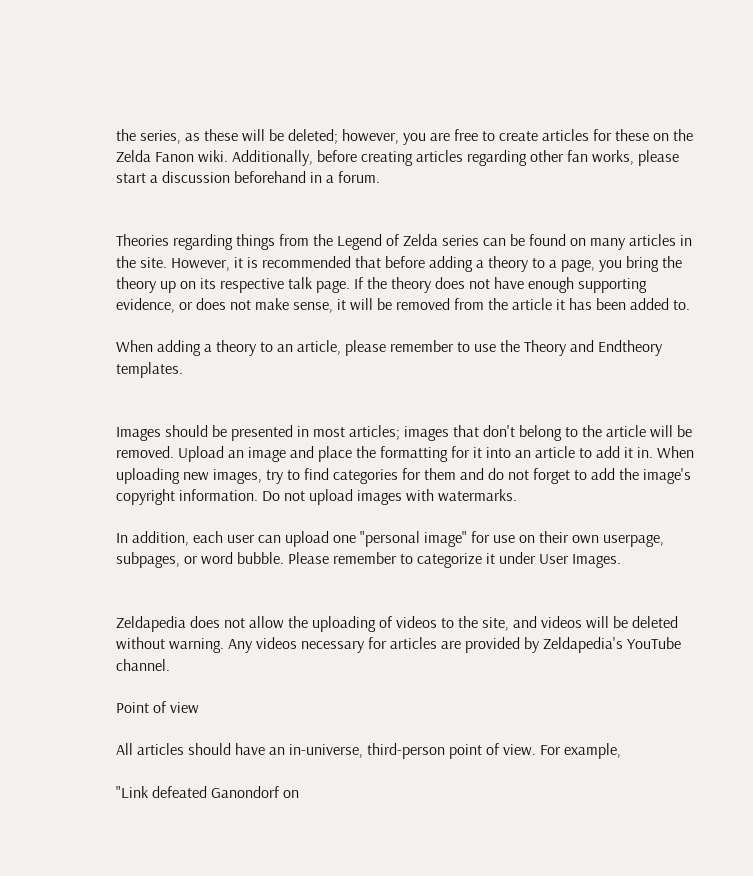the series, as these will be deleted; however, you are free to create articles for these on the Zelda Fanon wiki. Additionally, before creating articles regarding other fan works, please start a discussion beforehand in a forum.


Theories regarding things from the Legend of Zelda series can be found on many articles in the site. However, it is recommended that before adding a theory to a page, you bring the theory up on its respective talk page. If the theory does not have enough supporting evidence, or does not make sense, it will be removed from the article it has been added to.

When adding a theory to an article, please remember to use the Theory and Endtheory templates.


Images should be presented in most articles; images that don't belong to the article will be removed. Upload an image and place the formatting for it into an article to add it in. When uploading new images, try to find categories for them and do not forget to add the image's copyright information. Do not upload images with watermarks.

In addition, each user can upload one "personal image" for use on their own userpage, subpages, or word bubble. Please remember to categorize it under User Images.


Zeldapedia does not allow the uploading of videos to the site, and videos will be deleted without warning. Any videos necessary for articles are provided by Zeldapedia's YouTube channel.

Point of view

All articles should have an in-universe, third-person point of view. For example,

"Link defeated Ganondorf on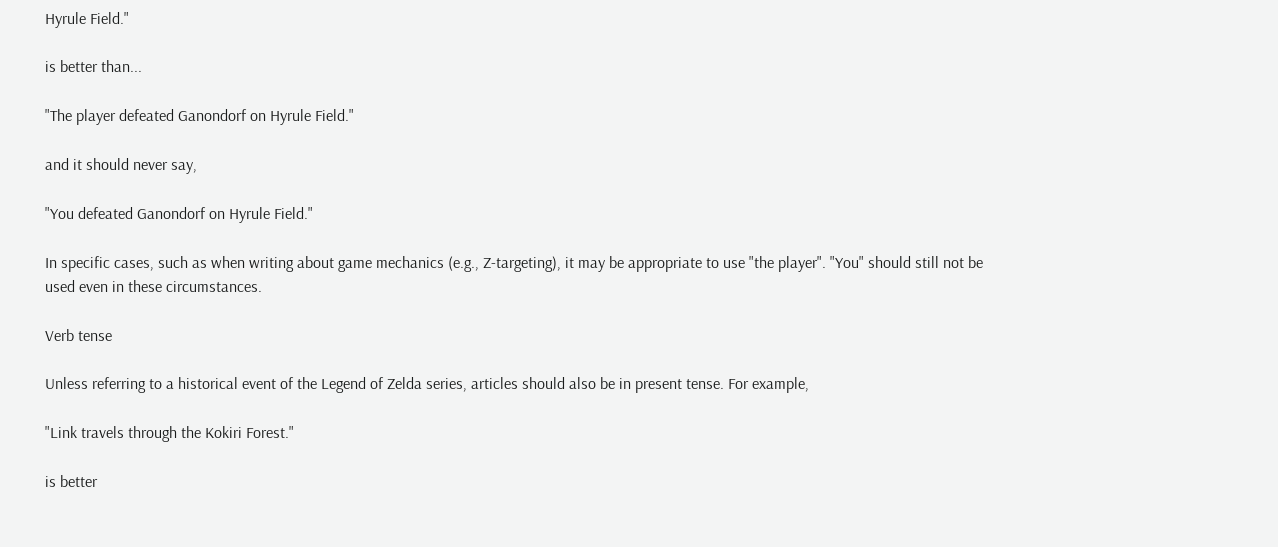Hyrule Field."

is better than...

"The player defeated Ganondorf on Hyrule Field."

and it should never say,

"You defeated Ganondorf on Hyrule Field."

In specific cases, such as when writing about game mechanics (e.g., Z-targeting), it may be appropriate to use "the player". "You" should still not be used even in these circumstances.

Verb tense

Unless referring to a historical event of the Legend of Zelda series, articles should also be in present tense. For example,

"Link travels through the Kokiri Forest."

is better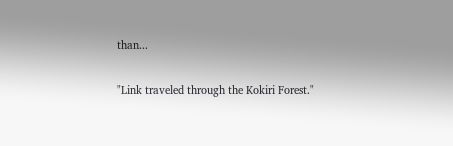than...

"Link traveled through the Kokiri Forest."